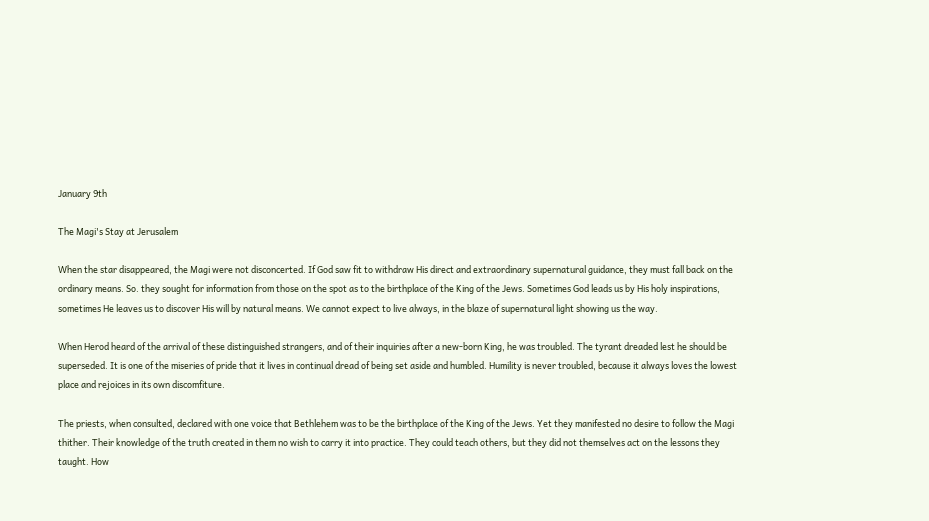January 9th

The Magi's Stay at Jerusalem

When the star disappeared, the Magi were not disconcerted. If God saw fit to withdraw His direct and extraordinary supernatural guidance, they must fall back on the ordinary means. So. they sought for information from those on the spot as to the birthplace of the King of the Jews. Sometimes God leads us by His holy inspirations, sometimes He leaves us to discover His will by natural means. We cannot expect to live always, in the blaze of supernatural light showing us the way.

When Herod heard of the arrival of these distinguished strangers, and of their inquiries after a new-born King, he was troubled. The tyrant dreaded lest he should be superseded. It is one of the miseries of pride that it lives in continual dread of being set aside and humbled. Humility is never troubled, because it always loves the lowest place and rejoices in its own discomfiture.

The priests, when consulted, declared with one voice that Bethlehem was to be the birthplace of the King of the Jews. Yet they manifested no desire to follow the Magi thither. Their knowledge of the truth created in them no wish to carry it into practice. They could teach others, but they did not themselves act on the lessons they taught. How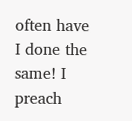often have I done the same! I preach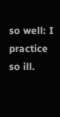so well: I practice so ill.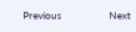Previous                Next